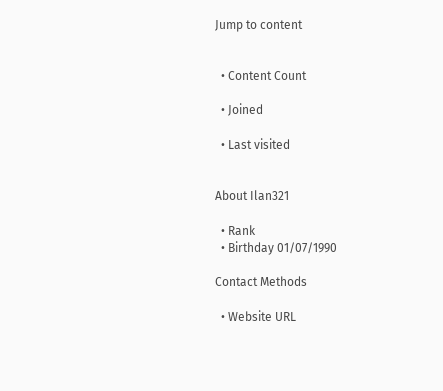Jump to content


  • Content Count

  • Joined

  • Last visited


About Ilan321

  • Rank
  • Birthday 01/07/1990

Contact Methods

  • Website URL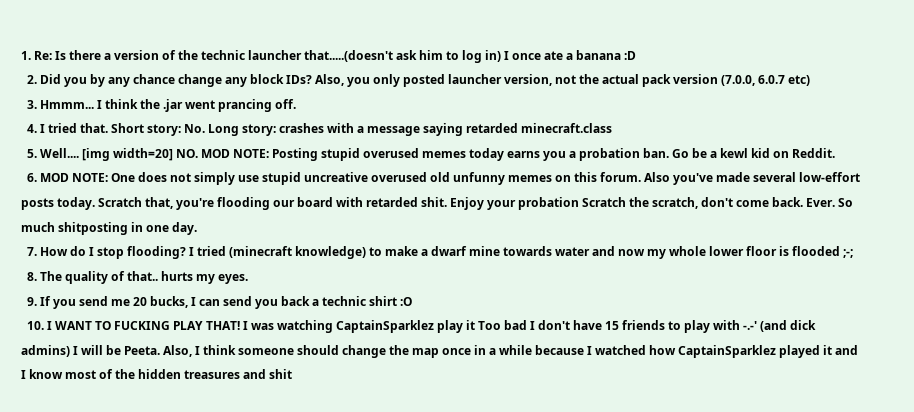1. Re: Is there a version of the technic launcher that.....(doesn't ask him to log in) I once ate a banana :D
  2. Did you by any chance change any block IDs? Also, you only posted launcher version, not the actual pack version (7.0.0, 6.0.7 etc)
  3. Hmmm... I think the .jar went prancing off.
  4. I tried that. Short story: No. Long story: crashes with a message saying retarded minecraft.class
  5. Well.... [img width=20] NO. MOD NOTE: Posting stupid overused memes today earns you a probation ban. Go be a kewl kid on Reddit.
  6. MOD NOTE: One does not simply use stupid uncreative overused old unfunny memes on this forum. Also you've made several low-effort posts today. Scratch that, you're flooding our board with retarded shit. Enjoy your probation Scratch the scratch, don't come back. Ever. So much shitposting in one day.
  7. How do I stop flooding? I tried (minecraft knowledge) to make a dwarf mine towards water and now my whole lower floor is flooded ;-;
  8. The quality of that.. hurts my eyes.
  9. If you send me 20 bucks, I can send you back a technic shirt :O
  10. I WANT TO FUCKING PLAY THAT! I was watching CaptainSparklez play it Too bad I don't have 15 friends to play with -.-' (and dick admins) I will be Peeta. Also, I think someone should change the map once in a while because I watched how CaptainSparklez played it and I know most of the hidden treasures and shit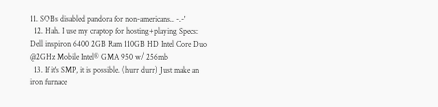11. SOBs disabled pandora for non-americans.. -.-'
  12. Hah. I use my craptop for hosting+playing Specs: Dell inspiron 6400 2GB Ram 110GB HD Intel Core Duo @2GHz Mobile Intel® GMA 950 w/ 256mb
  13. If it's SMP, it is possible. (hurr durr) Just make an iron furnace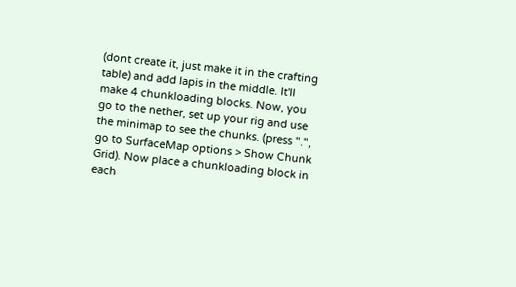(dont create it, just make it in the crafting table) and add lapis in the middle. It'll make 4 chunkloading blocks. Now, you go to the nether, set up your rig and use the minimap to see the chunks. (press ".", go to SurfaceMap options > Show Chunk Grid). Now place a chunkloading block in each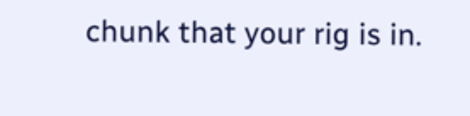chunk that your rig is in.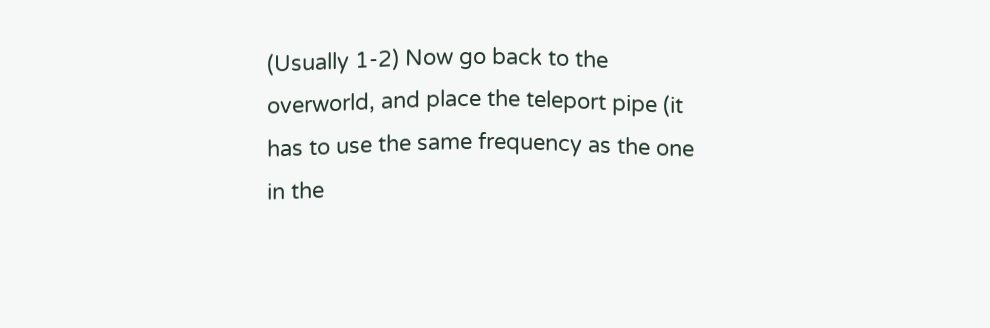(Usually 1-2) Now go back to the overworld, and place the teleport pipe (it has to use the same frequency as the one in the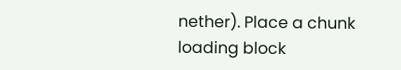nether). Place a chunk loading block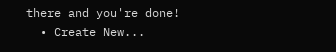there and you're done!
  • Create New...